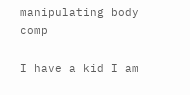manipulating body comp

I have a kid I am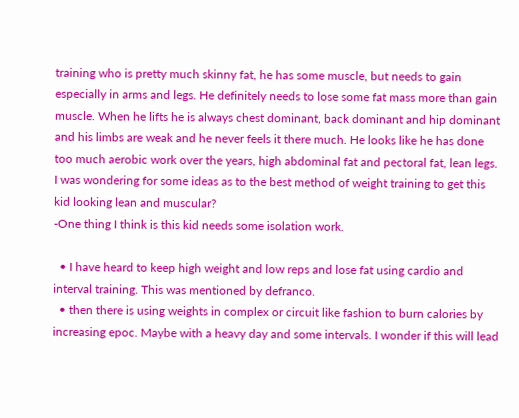training who is pretty much skinny fat, he has some muscle, but needs to gain especially in arms and legs. He definitely needs to lose some fat mass more than gain muscle. When he lifts he is always chest dominant, back dominant and hip dominant and his limbs are weak and he never feels it there much. He looks like he has done too much aerobic work over the years, high abdominal fat and pectoral fat, lean legs. I was wondering for some ideas as to the best method of weight training to get this kid looking lean and muscular?
-One thing I think is this kid needs some isolation work.

  • I have heard to keep high weight and low reps and lose fat using cardio and interval training. This was mentioned by defranco.
  • then there is using weights in complex or circuit like fashion to burn calories by increasing epoc. Maybe with a heavy day and some intervals. I wonder if this will lead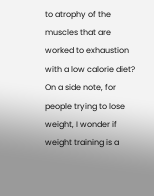to atrophy of the muscles that are worked to exhaustion with a low calorie diet? On a side note, for people trying to lose weight, I wonder if weight training is a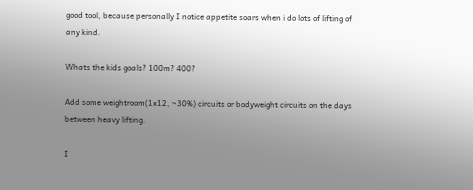good tool, because personally I notice appetite soars when i do lots of lifting of any kind.

Whats the kids goals? 100m? 400?

Add some weightroom(1x12, ~30%) circuits or bodyweight circuits on the days between heavy lifting.

I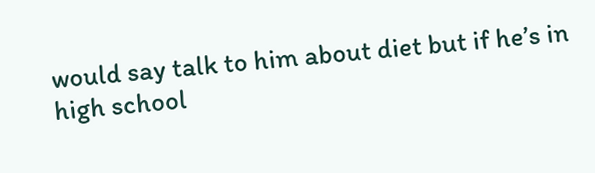would say talk to him about diet but if he’s in high school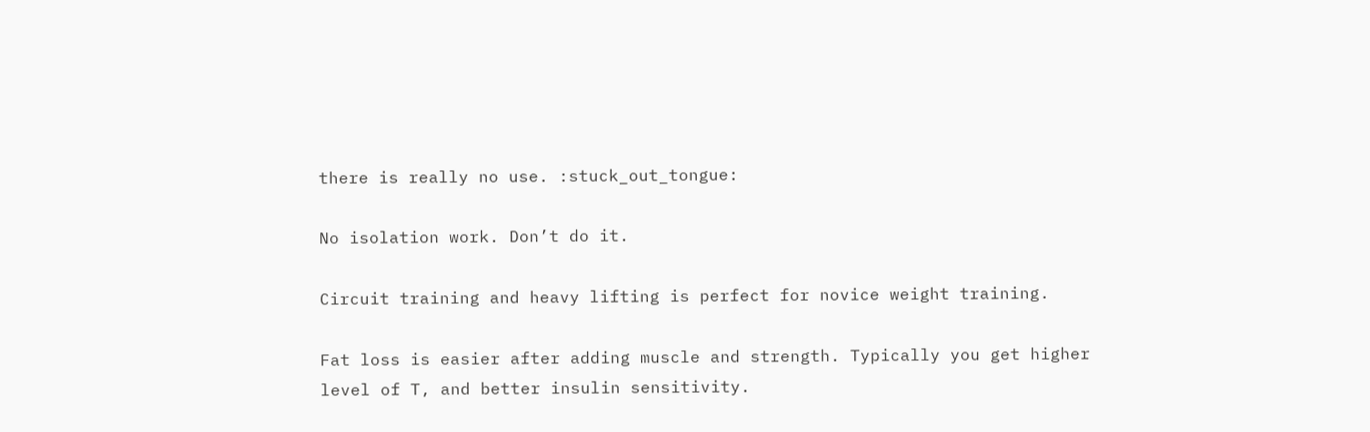there is really no use. :stuck_out_tongue:

No isolation work. Don’t do it.

Circuit training and heavy lifting is perfect for novice weight training.

Fat loss is easier after adding muscle and strength. Typically you get higher level of T, and better insulin sensitivity.